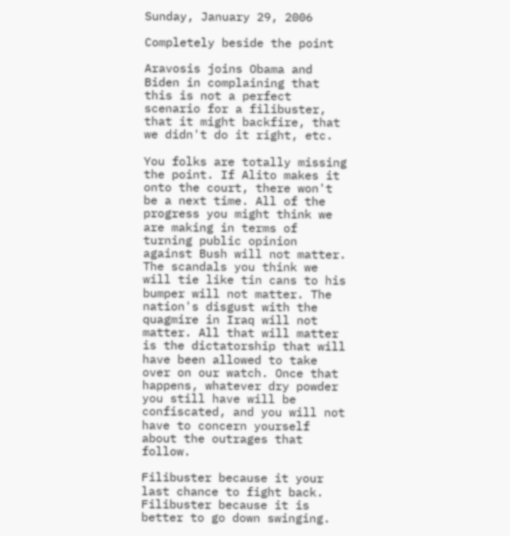Sunday, January 29, 2006

Completely beside the point

Aravosis joins Obama and Biden in complaining that this is not a perfect scenario for a filibuster, that it might backfire, that we didn't do it right, etc.

You folks are totally missing the point. If Alito makes it onto the court, there won't be a next time. All of the progress you might think we are making in terms of turning public opinion against Bush will not matter. The scandals you think we will tie like tin cans to his bumper will not matter. The nation's disgust with the quagmire in Iraq will not matter. All that will matter is the dictatorship that will have been allowed to take over on our watch. Once that happens, whatever dry powder you still have will be confiscated, and you will not have to concern yourself about the outrages that follow.

Filibuster because it your last chance to fight back. Filibuster because it is better to go down swinging.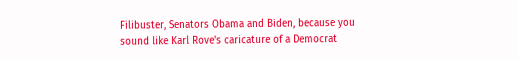Filibuster, Senators Obama and Biden, because you sound like Karl Rove's caricature of a Democrat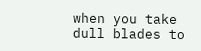when you take dull blades to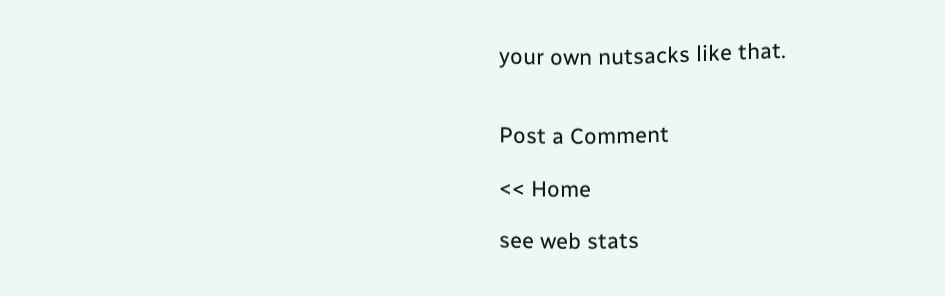your own nutsacks like that.


Post a Comment

<< Home

see web stats